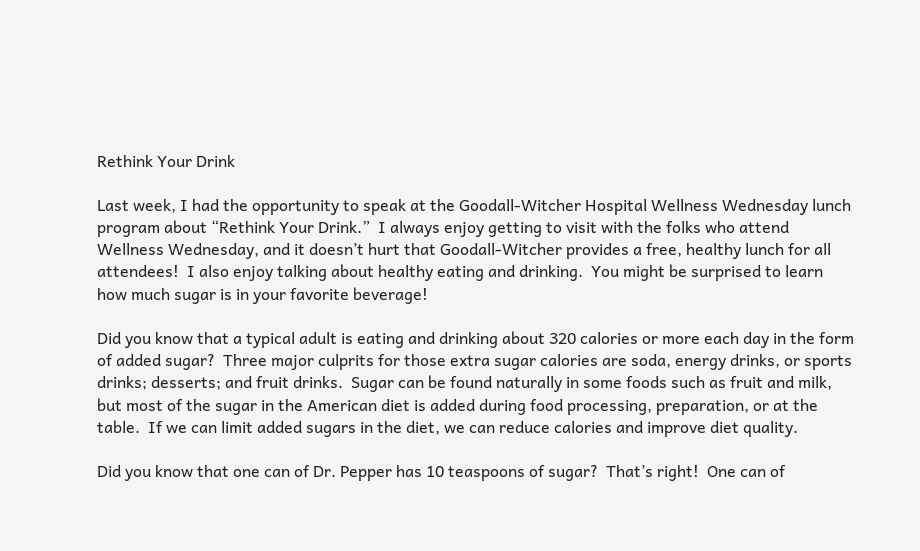Rethink Your Drink

Last week, I had the opportunity to speak at the Goodall-Witcher Hospital Wellness Wednesday lunch program about “Rethink Your Drink.”  I always enjoy getting to visit with the folks who attend Wellness Wednesday, and it doesn’t hurt that Goodall-Witcher provides a free, healthy lunch for all attendees!  I also enjoy talking about healthy eating and drinking.  You might be surprised to learn how much sugar is in your favorite beverage!

Did you know that a typical adult is eating and drinking about 320 calories or more each day in the form of added sugar?  Three major culprits for those extra sugar calories are soda, energy drinks, or sports drinks; desserts; and fruit drinks.  Sugar can be found naturally in some foods such as fruit and milk, but most of the sugar in the American diet is added during food processing, preparation, or at the table.  If we can limit added sugars in the diet, we can reduce calories and improve diet quality.

Did you know that one can of Dr. Pepper has 10 teaspoons of sugar?  That’s right!  One can of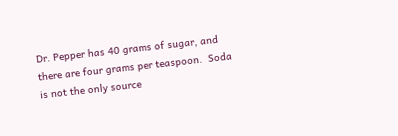Dr. Pepper has 40 grams of sugar, and there are four grams per teaspoon.  Soda is not the only source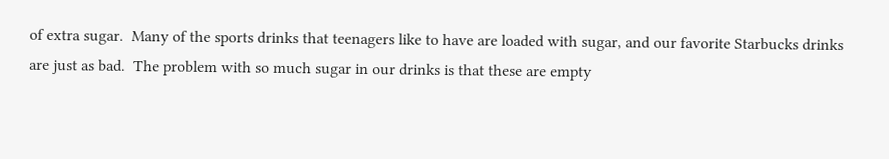of extra sugar.  Many of the sports drinks that teenagers like to have are loaded with sugar, and our favorite Starbucks drinks are just as bad.  The problem with so much sugar in our drinks is that these are empty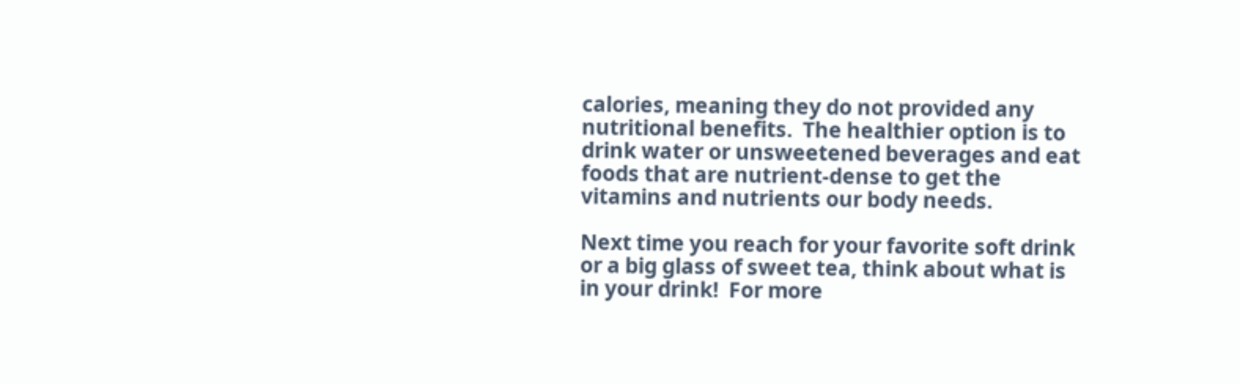calories, meaning they do not provided any nutritional benefits.  The healthier option is to drink water or unsweetened beverages and eat foods that are nutrient-dense to get the vitamins and nutrients our body needs.

Next time you reach for your favorite soft drink or a big glass of sweet tea, think about what is in your drink!  For more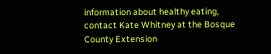information about healthy eating, contact Kate Whitney at the Bosque County Extension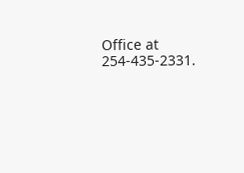Office at 254-435-2331.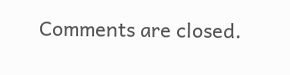Comments are closed.